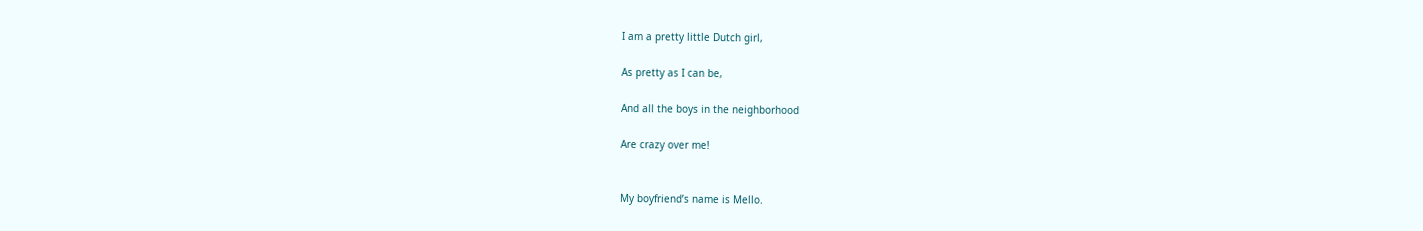I am a pretty little Dutch girl,

As pretty as I can be,

And all the boys in the neighborhood

Are crazy over me!


My boyfriend’s name is Mello.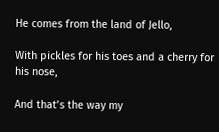He comes from the land of Jello,

With pickles for his toes and a cherry for his nose,

And that’s the way my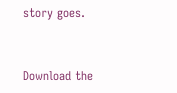story goes.


Download the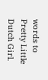words to Pretty Little Dutch Girl.